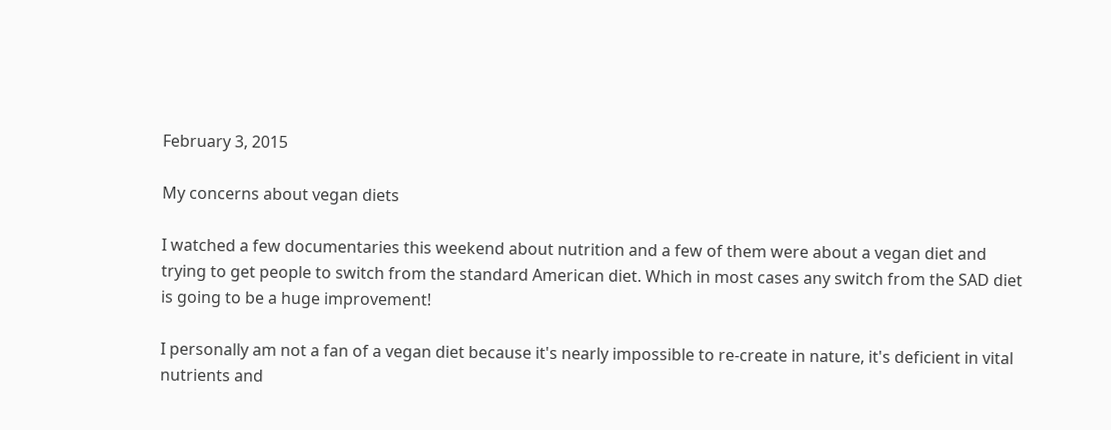February 3, 2015

My concerns about vegan diets

I watched a few documentaries this weekend about nutrition and a few of them were about a vegan diet and trying to get people to switch from the standard American diet. Which in most cases any switch from the SAD diet is going to be a huge improvement!

I personally am not a fan of a vegan diet because it's nearly impossible to re-create in nature, it's deficient in vital nutrients and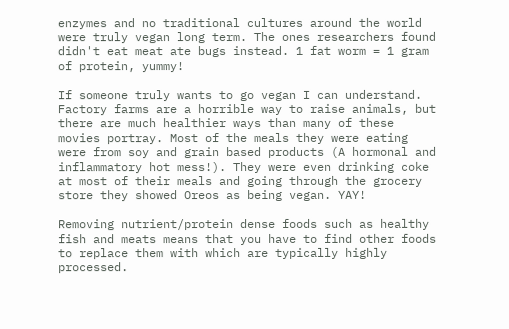enzymes and no traditional cultures around the world were truly vegan long term. The ones researchers found didn't eat meat ate bugs instead. 1 fat worm = 1 gram of protein, yummy!

If someone truly wants to go vegan I can understand. Factory farms are a horrible way to raise animals, but there are much healthier ways than many of these movies portray. Most of the meals they were eating were from soy and grain based products (A hormonal and inflammatory hot mess!). They were even drinking coke at most of their meals and going through the grocery store they showed Oreos as being vegan. YAY!

Removing nutrient/protein dense foods such as healthy fish and meats means that you have to find other foods to replace them with which are typically highly processed.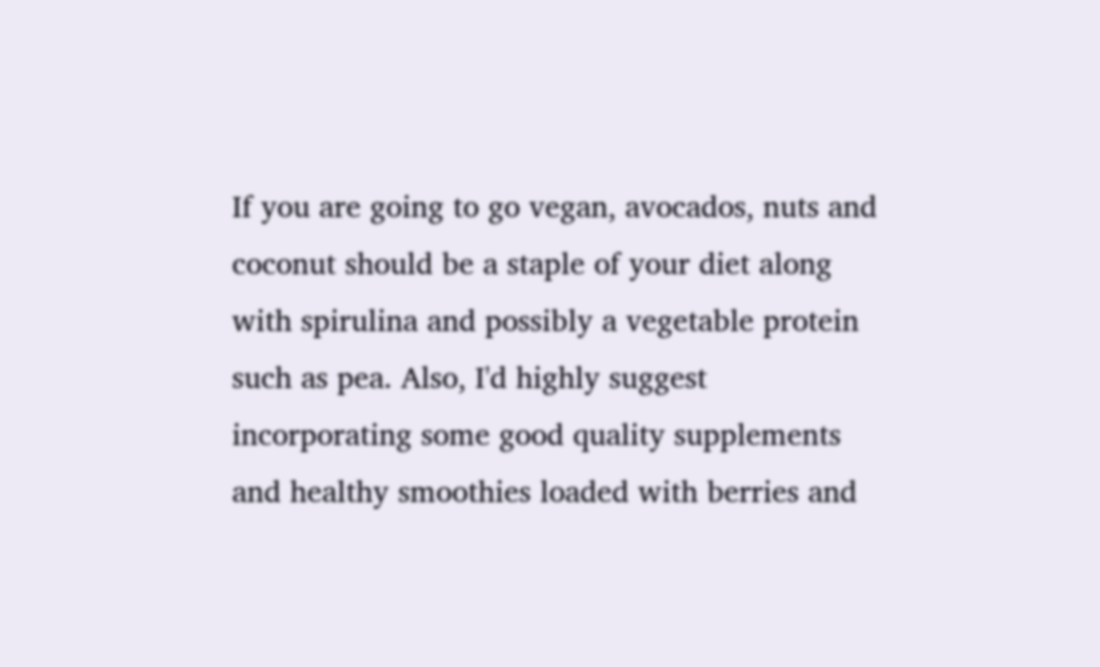If you are going to go vegan, avocados, nuts and coconut should be a staple of your diet along with spirulina and possibly a vegetable protein such as pea. Also, I'd highly suggest incorporating some good quality supplements and healthy smoothies loaded with berries and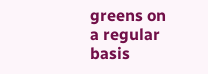greens on a regular basis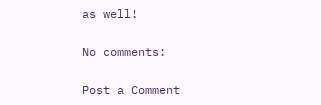as well!

No comments:

Post a Comment